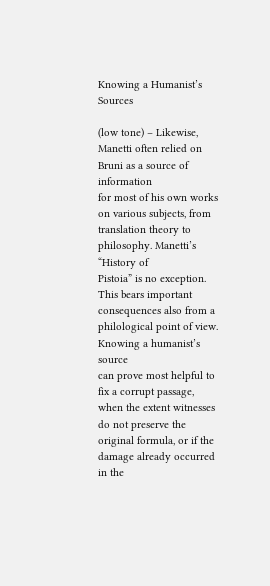Knowing a Humanist’s Sources

(low tone) – Likewise, Manetti often relied on Bruni as a source of information
for most of his own works on various subjects, from
translation theory to philosophy. Manetti’s “History of
Pistoia” is no exception. This bears important consequences also from a philological point of view. Knowing a humanist’s source
can prove most helpful to fix a corrupt passage, when the extent witnesses do not preserve the original formula, or if the damage already occurred in the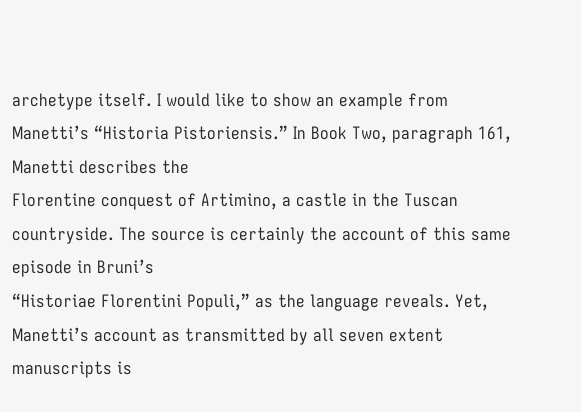archetype itself. I would like to show an example from Manetti’s “Historia Pistoriensis.” In Book Two, paragraph 161, Manetti describes the
Florentine conquest of Artimino, a castle in the Tuscan countryside. The source is certainly the account of this same episode in Bruni’s
“Historiae Florentini Populi,” as the language reveals. Yet, Manetti’s account as transmitted by all seven extent
manuscripts is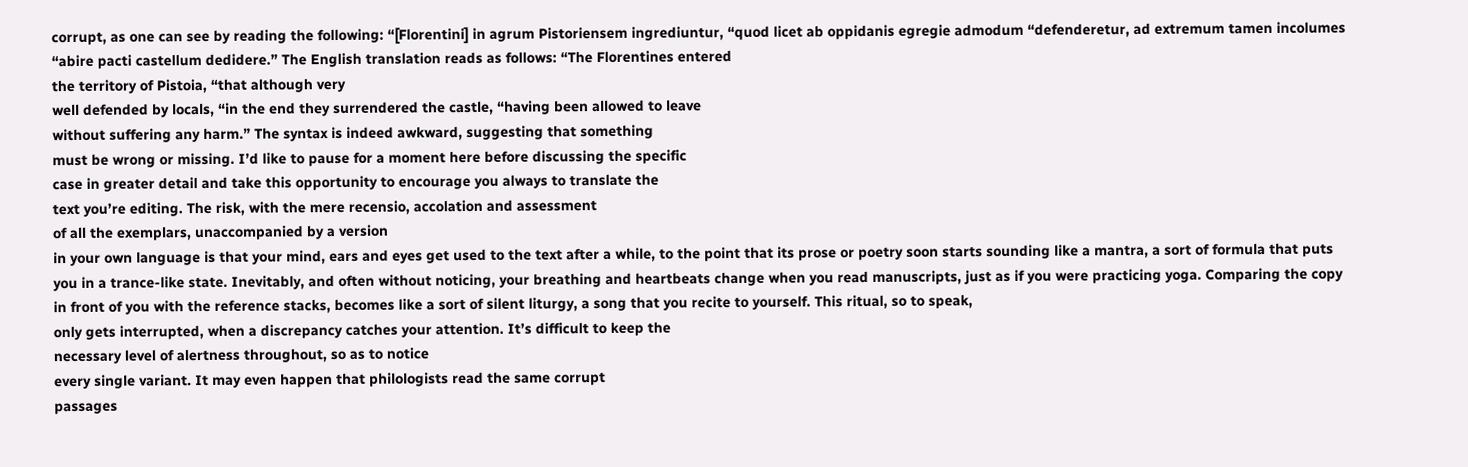corrupt, as one can see by reading the following: “[Florentini] in agrum Pistoriensem ingrediuntur, “quod licet ab oppidanis egregie admodum “defenderetur, ad extremum tamen incolumes “abire pacti castellum dedidere.” The English translation reads as follows: “The Florentines entered
the territory of Pistoia, “that although very
well defended by locals, “in the end they surrendered the castle, “having been allowed to leave
without suffering any harm.” The syntax is indeed awkward, suggesting that something
must be wrong or missing. I’d like to pause for a moment here before discussing the specific
case in greater detail and take this opportunity to encourage you always to translate the
text you’re editing. The risk, with the mere recensio, accolation and assessment
of all the exemplars, unaccompanied by a version
in your own language is that your mind, ears and eyes get used to the text after a while, to the point that its prose or poetry soon starts sounding like a mantra, a sort of formula that puts
you in a trance-like state. Inevitably, and often without noticing, your breathing and heartbeats change when you read manuscripts, just as if you were practicing yoga. Comparing the copy in front of you with the reference stacks, becomes like a sort of silent liturgy, a song that you recite to yourself. This ritual, so to speak,
only gets interrupted, when a discrepancy catches your attention. It’s difficult to keep the
necessary level of alertness throughout, so as to notice
every single variant. It may even happen that philologists read the same corrupt
passages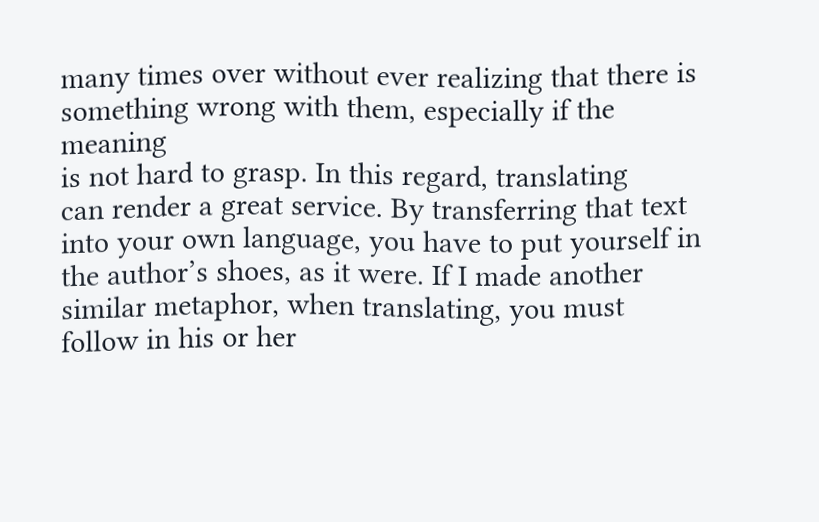many times over without ever realizing that there is something wrong with them, especially if the meaning
is not hard to grasp. In this regard, translating
can render a great service. By transferring that text
into your own language, you have to put yourself in
the author’s shoes, as it were. If I made another similar metaphor, when translating, you must
follow in his or her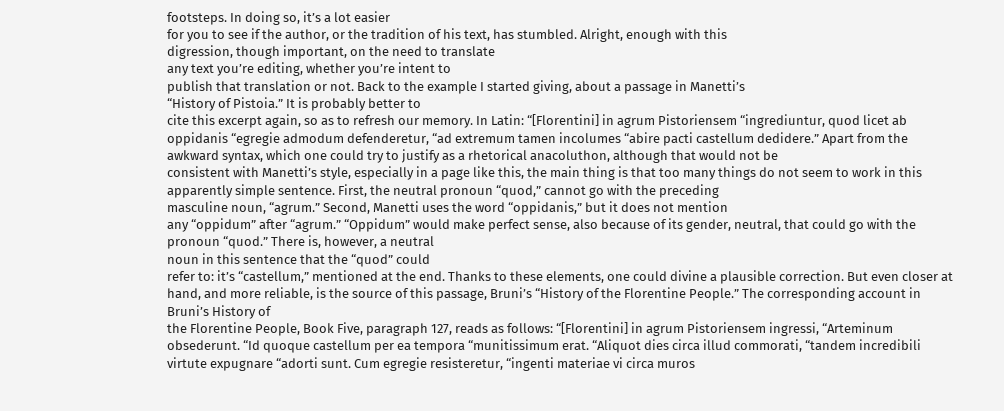footsteps. In doing so, it’s a lot easier
for you to see if the author, or the tradition of his text, has stumbled. Alright, enough with this
digression, though important, on the need to translate
any text you’re editing, whether you’re intent to
publish that translation or not. Back to the example I started giving, about a passage in Manetti’s
“History of Pistoia.” It is probably better to
cite this excerpt again, so as to refresh our memory. In Latin: “[Florentini] in agrum Pistoriensem “ingrediuntur, quod licet ab oppidanis “egregie admodum defenderetur, “ad extremum tamen incolumes “abire pacti castellum dedidere.” Apart from the awkward syntax, which one could try to justify as a rhetorical anacoluthon, although that would not be
consistent with Manetti’s style, especially in a page like this, the main thing is that too many things do not seem to work in this
apparently simple sentence. First, the neutral pronoun “quod,” cannot go with the preceding
masculine noun, “agrum.” Second, Manetti uses the word “oppidanis,” but it does not mention
any “oppidum” after “agrum.” “Oppidum” would make perfect sense, also because of its gender, neutral, that could go with the pronoun “quod.” There is, however, a neutral
noun in this sentence that the “quod” could
refer to: it’s “castellum,” mentioned at the end. Thanks to these elements, one could divine a plausible correction. But even closer at
hand, and more reliable, is the source of this passage, Bruni’s “History of the Florentine People.” The corresponding account in Bruni’s History of
the Florentine People, Book Five, paragraph 127, reads as follows: “[Florentini] in agrum Pistoriensem ingressi, “Arteminum obsederunt. “Id quoque castellum per ea tempora “munitissimum erat. “Aliquot dies circa illud commorati, “tandem incredibili virtute expugnare “adorti sunt. Cum egregie resisteretur, “ingenti materiae vi circa muros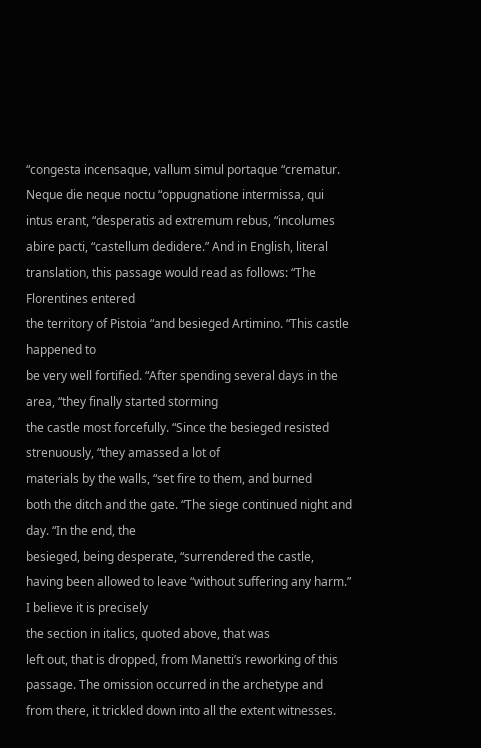“congesta incensaque, vallum simul portaque “crematur. Neque die neque noctu “oppugnatione intermissa, qui intus erant, “desperatis ad extremum rebus, “incolumes abire pacti, “castellum dedidere.” And in English, literal translation, this passage would read as follows: “The Florentines entered
the territory of Pistoia “and besieged Artimino. “This castle happened to
be very well fortified. “After spending several days in the area, “they finally started storming
the castle most forcefully. “Since the besieged resisted strenuously, “they amassed a lot of
materials by the walls, “set fire to them, and burned
both the ditch and the gate. “The siege continued night and day. “In the end, the
besieged, being desperate, “surrendered the castle,
having been allowed to leave “without suffering any harm.” I believe it is precisely
the section in italics, quoted above, that was
left out, that is dropped, from Manetti’s reworking of this passage. The omission occurred in the archetype and from there, it trickled down into all the extent witnesses.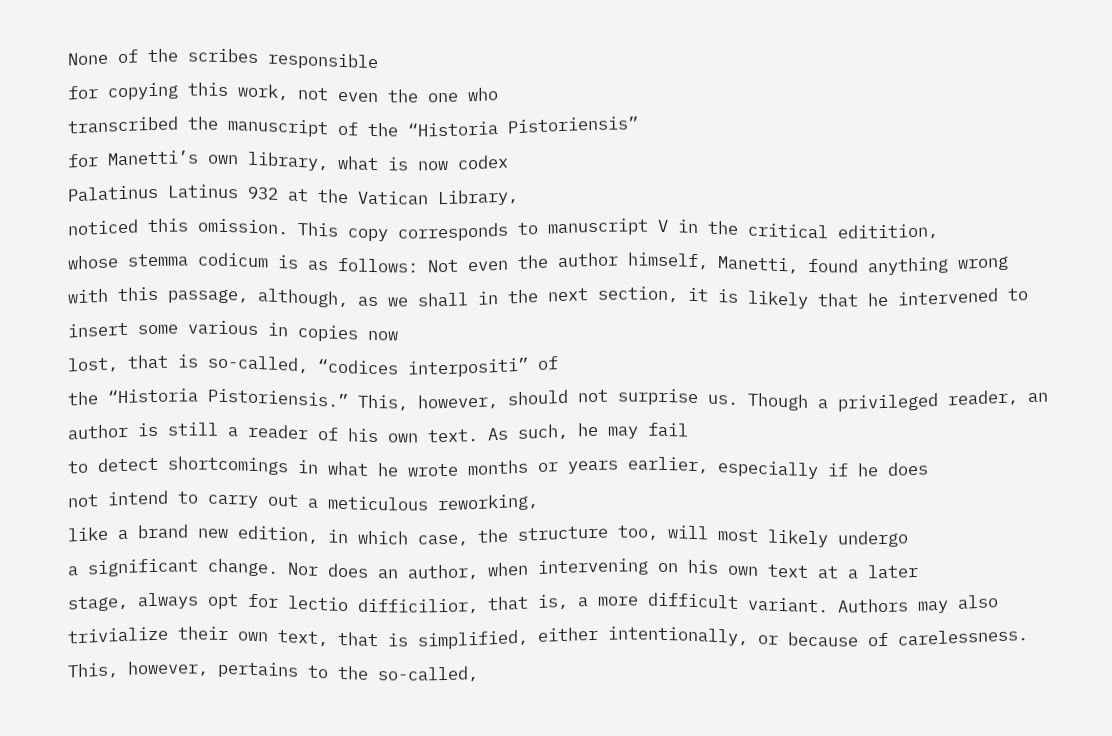None of the scribes responsible
for copying this work, not even the one who
transcribed the manuscript of the “Historia Pistoriensis”
for Manetti’s own library, what is now codex
Palatinus Latinus 932 at the Vatican Library,
noticed this omission. This copy corresponds to manuscript V in the critical editition,
whose stemma codicum is as follows: Not even the author himself, Manetti, found anything wrong with this passage, although, as we shall in the next section, it is likely that he intervened to insert some various in copies now
lost, that is so-called, “codices interpositi” of
the “Historia Pistoriensis.” This, however, should not surprise us. Though a privileged reader, an author is still a reader of his own text. As such, he may fail
to detect shortcomings in what he wrote months or years earlier, especially if he does
not intend to carry out a meticulous reworking,
like a brand new edition, in which case, the structure too, will most likely undergo
a significant change. Nor does an author, when intervening on his own text at a later
stage, always opt for lectio difficilior, that is, a more difficult variant. Authors may also
trivialize their own text, that is simplified, either intentionally, or because of carelessness. This, however, pertains to the so-called,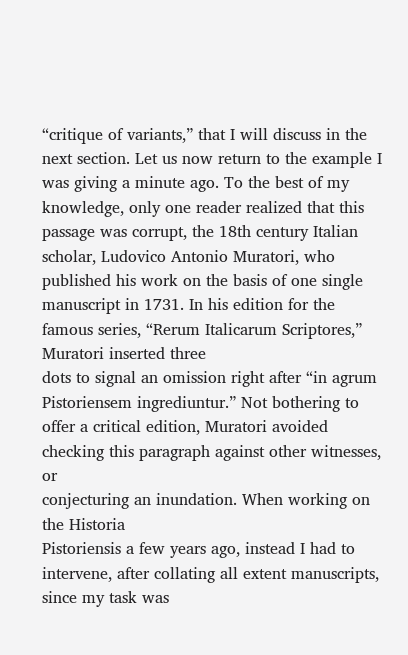“critique of variants,” that I will discuss in the next section. Let us now return to the example I was giving a minute ago. To the best of my
knowledge, only one reader realized that this passage was corrupt, the 18th century Italian scholar, Ludovico Antonio Muratori, who published his work on the basis of one single manuscript in 1731. In his edition for the famous series, “Rerum Italicarum Scriptores,” Muratori inserted three
dots to signal an omission right after “in agrum Pistoriensem ingrediuntur.” Not bothering to offer a critical edition, Muratori avoided checking this paragraph against other witnesses, or
conjecturing an inundation. When working on the Historia
Pistoriensis a few years ago, instead I had to intervene, after collating all extent manuscripts, since my task was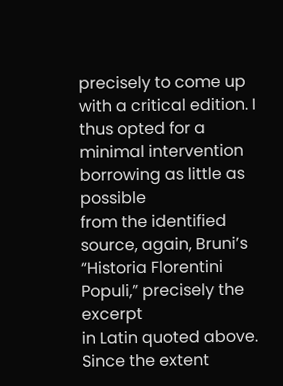precisely to come up with a critical edition. I thus opted for a minimal intervention borrowing as little as possible
from the identified source, again, Bruni’s “Historia Florentini Populi,” precisely the excerpt
in Latin quoted above. Since the extent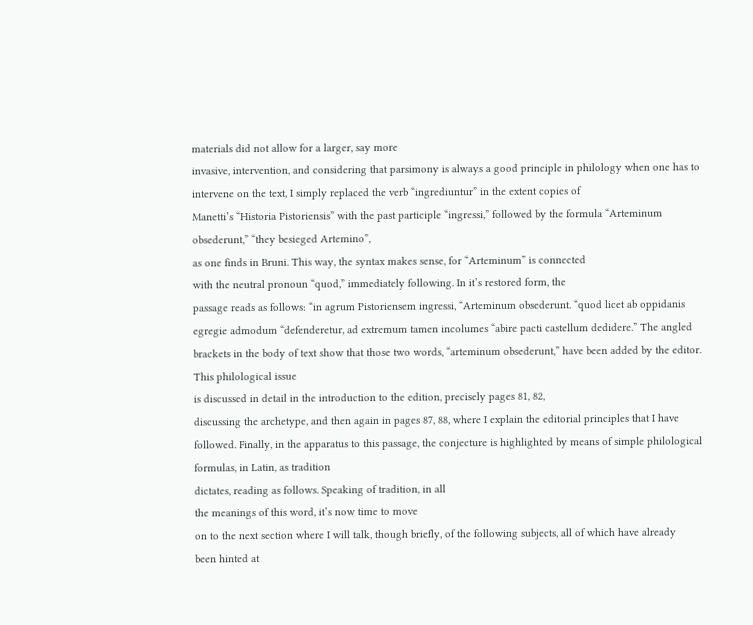materials did not allow for a larger, say more
invasive, intervention, and considering that parsimony is always a good principle in philology when one has to intervene on the text, I simply replaced the verb “ingrediuntur” in the extent copies of
Manetti’s “Historia Pistoriensis” with the past participle “ingressi,” followed by the formula “Arteminum obsederunt,” “they besieged Artemino”,
as one finds in Bruni. This way, the syntax makes sense, for “Arteminum” is connected
with the neutral pronoun “quod,” immediately following. In it’s restored form, the
passage reads as follows: “in agrum Pistoriensem ingressi, “Arteminum obsederunt. “quod licet ab oppidanis egregie admodum “defenderetur, ad extremum tamen incolumes “abire pacti castellum dedidere.” The angled brackets in the body of text show that those two words, “arteminum obsederunt,” have been added by the editor. This philological issue
is discussed in detail in the introduction to the edition, precisely pages 81, 82,
discussing the archetype, and then again in pages 87, 88, where I explain the editorial principles that I have followed. Finally, in the apparatus to this passage, the conjecture is highlighted by means of simple philological formulas, in Latin, as tradition
dictates, reading as follows. Speaking of tradition, in all
the meanings of this word, it’s now time to move
on to the next section where I will talk, though briefly, of the following subjects, all of which have already
been hinted at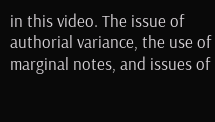in this video. The issue of authorial variance, the use of marginal notes, and issues of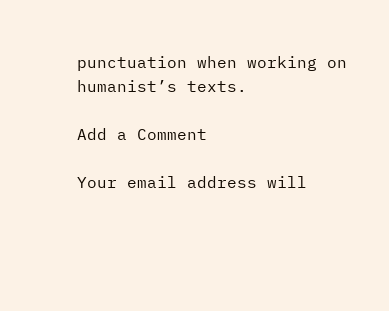punctuation when working on humanist’s texts.

Add a Comment

Your email address will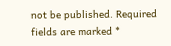not be published. Required fields are marked *